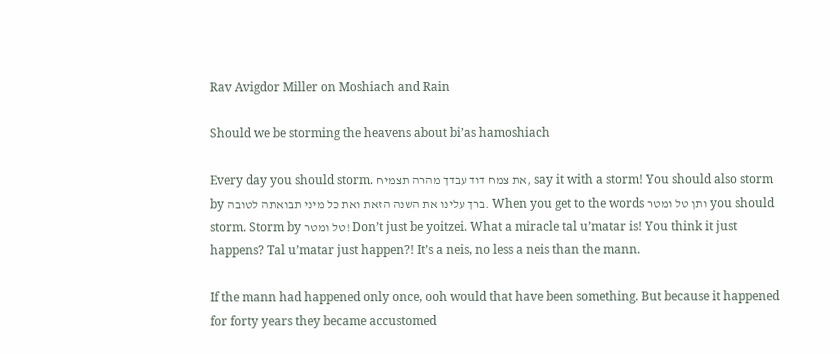Rav Avigdor Miller on Moshiach and Rain

Should we be storming the heavens about bi’as hamoshiach

Every day you should storm. את צמח דוד עבדך מהרה תצמיח, say it with a storm! You should also storm by ברך עלינו את השנה הזאת ואת כל מיני תבואתה לטובה. When you get to the words ותן טל ומטר you should storm. Storm by טל ומטר! Don’t just be yoitzei. What a miracle tal u’matar is! You think it just happens? Tal u’matar just happen?! It’s a neis, no less a neis than the mann.

If the mann had happened only once, ooh would that have been something. But because it happened for forty years they became accustomed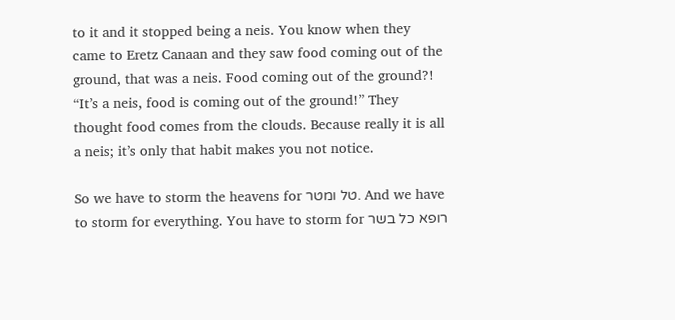to it and it stopped being a neis. You know when they came to Eretz Canaan and they saw food coming out of the ground, that was a neis. Food coming out of the ground?! “It’s a neis, food is coming out of the ground!” They thought food comes from the clouds. Because really it is all a neis; it’s only that habit makes you not notice.

So we have to storm the heavens for טל ומטר. And we have to storm for everything. You have to storm for רופא כל בשר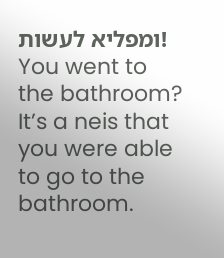ומפליא לעשות! You went to the bathroom? It’s a neis that you were able to go to the bathroom.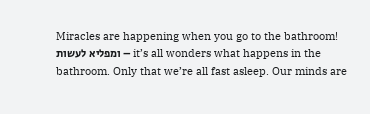Miracles are happening when you go to the bathroom! ומפליא לעשות – it’s all wonders what happens in the bathroom. Only that we’re all fast asleep. Our minds are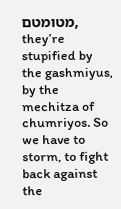מטומטם, they’re stupified by the gashmiyus, by the mechitza of chumriyos. So we have to storm, to fight back against the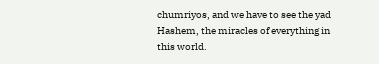chumriyos, and we have to see the yad Hashem, the miracles of everything in this world.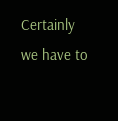Certainly we have to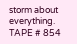storm about everything.
TAPE # 854